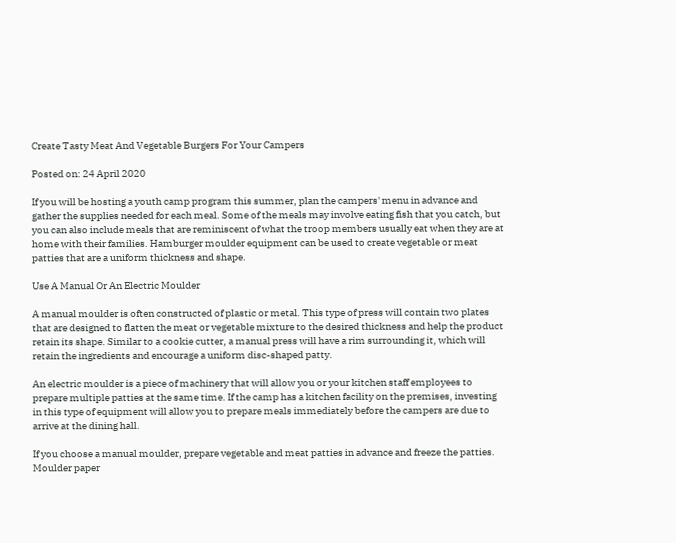Create Tasty Meat And Vegetable Burgers For Your Campers

Posted on: 24 April 2020

If you will be hosting a youth camp program this summer, plan the campers' menu in advance and gather the supplies needed for each meal. Some of the meals may involve eating fish that you catch, but you can also include meals that are reminiscent of what the troop members usually eat when they are at home with their families. Hamburger moulder equipment can be used to create vegetable or meat patties that are a uniform thickness and shape.

Use A Manual Or An Electric Moulder

A manual moulder is often constructed of plastic or metal. This type of press will contain two plates that are designed to flatten the meat or vegetable mixture to the desired thickness and help the product retain its shape. Similar to a cookie cutter, a manual press will have a rim surrounding it, which will retain the ingredients and encourage a uniform disc-shaped patty.

An electric moulder is a piece of machinery that will allow you or your kitchen staff employees to prepare multiple patties at the same time. If the camp has a kitchen facility on the premises, investing in this type of equipment will allow you to prepare meals immediately before the campers are due to arrive at the dining hall.

If you choose a manual moulder, prepare vegetable and meat patties in advance and freeze the patties. Moulder paper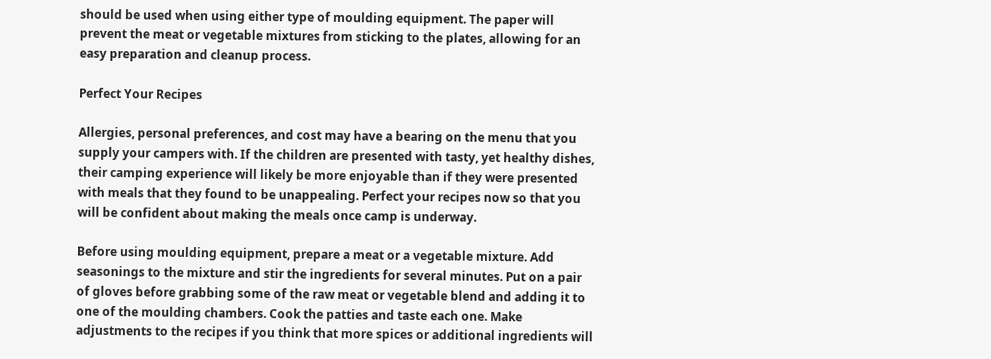should be used when using either type of moulding equipment. The paper will prevent the meat or vegetable mixtures from sticking to the plates, allowing for an easy preparation and cleanup process.

Perfect Your Recipes

Allergies, personal preferences, and cost may have a bearing on the menu that you supply your campers with. If the children are presented with tasty, yet healthy dishes, their camping experience will likely be more enjoyable than if they were presented with meals that they found to be unappealing. Perfect your recipes now so that you will be confident about making the meals once camp is underway.

Before using moulding equipment, prepare a meat or a vegetable mixture. Add seasonings to the mixture and stir the ingredients for several minutes. Put on a pair of gloves before grabbing some of the raw meat or vegetable blend and adding it to one of the moulding chambers. Cook the patties and taste each one. Make adjustments to the recipes if you think that more spices or additional ingredients will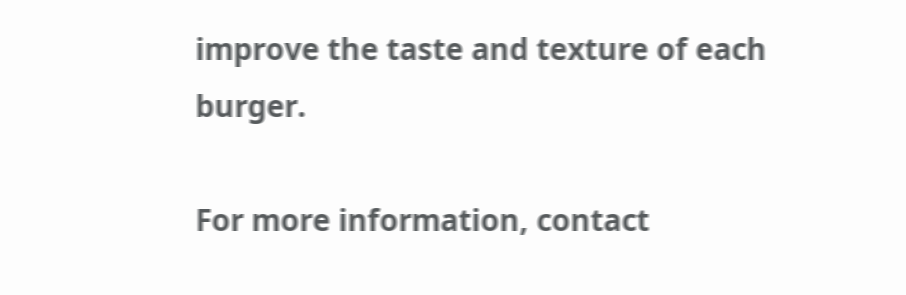improve the taste and texture of each burger.

For more information, contact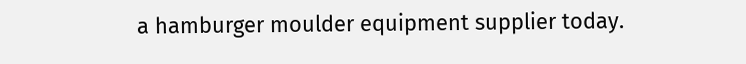a hamburger moulder equipment supplier today.